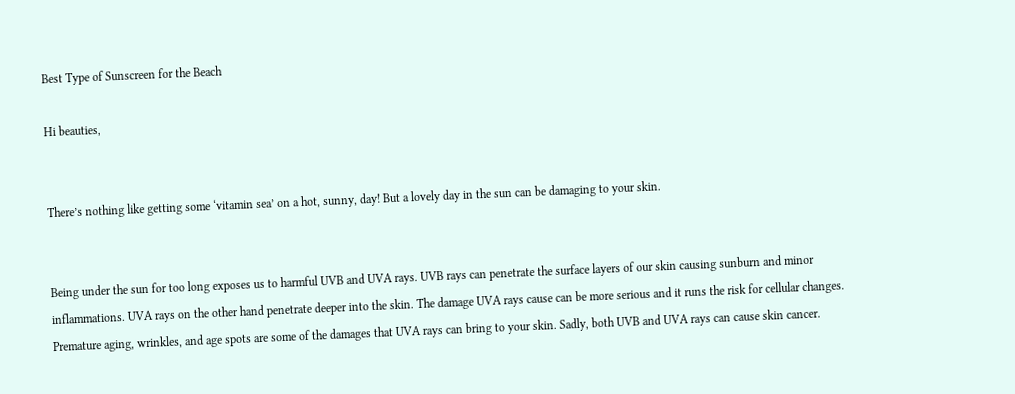Best Type of Sunscreen for the Beach

Hi beauties,


There’s nothing like getting some ‘vitamin sea’ on a hot, sunny, day! But a lovely day in the sun can be damaging to your skin.


Being under the sun for too long exposes us to harmful UVB and UVA rays. UVB rays can penetrate the surface layers of our skin causing sunburn and minor inflammations. UVA rays on the other hand penetrate deeper into the skin. The damage UVA rays cause can be more serious and it runs the risk for cellular changes. Premature aging, wrinkles, and age spots are some of the damages that UVA rays can bring to your skin. Sadly, both UVB and UVA rays can cause skin cancer.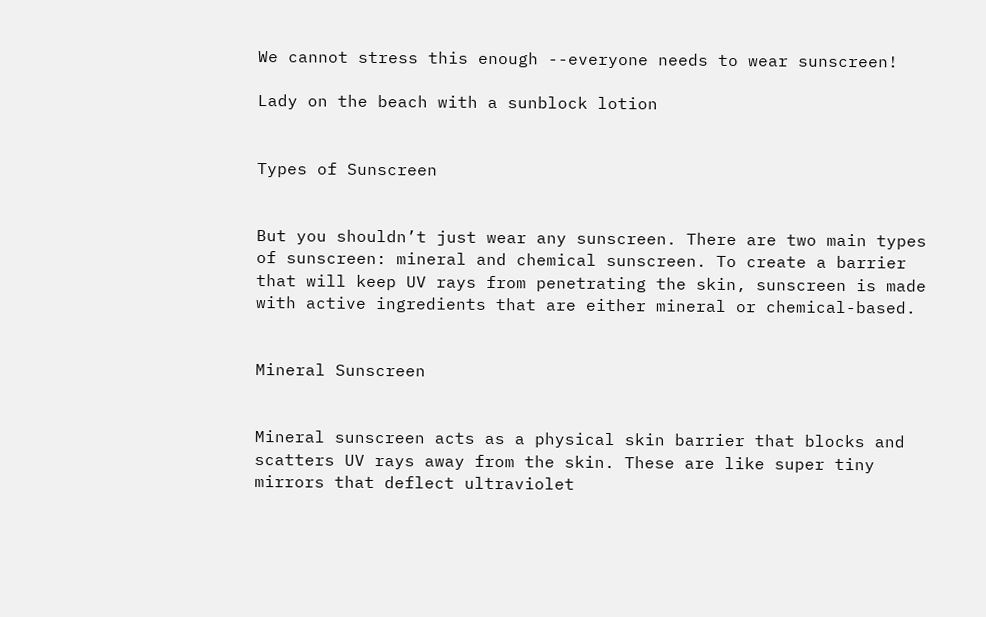We cannot stress this enough --everyone needs to wear sunscreen!

Lady on the beach with a sunblock lotion


Types of Sunscreen


But you shouldn’t just wear any sunscreen. There are two main types of sunscreen: mineral and chemical sunscreen. To create a barrier that will keep UV rays from penetrating the skin, sunscreen is made with active ingredients that are either mineral or chemical-based.


Mineral Sunscreen


Mineral sunscreen acts as a physical skin barrier that blocks and scatters UV rays away from the skin. These are like super tiny mirrors that deflect ultraviolet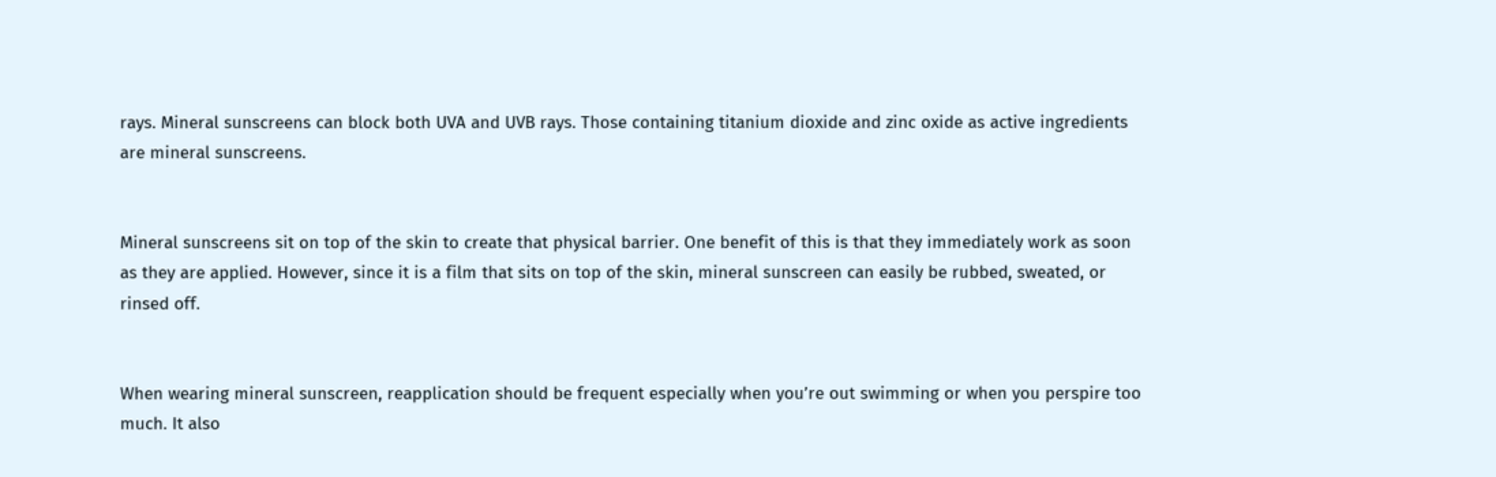rays. Mineral sunscreens can block both UVA and UVB rays. Those containing titanium dioxide and zinc oxide as active ingredients are mineral sunscreens.


Mineral sunscreens sit on top of the skin to create that physical barrier. One benefit of this is that they immediately work as soon as they are applied. However, since it is a film that sits on top of the skin, mineral sunscreen can easily be rubbed, sweated, or rinsed off.


When wearing mineral sunscreen, reapplication should be frequent especially when you’re out swimming or when you perspire too much. It also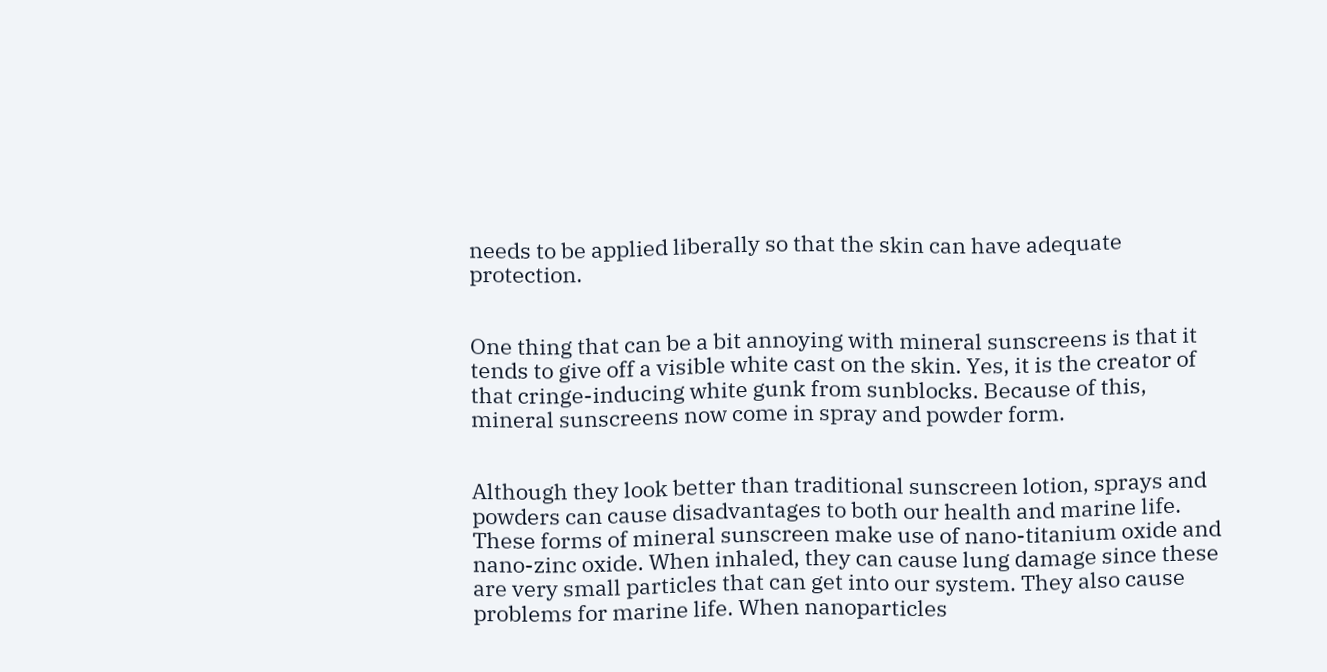needs to be applied liberally so that the skin can have adequate protection.


One thing that can be a bit annoying with mineral sunscreens is that it tends to give off a visible white cast on the skin. Yes, it is the creator of that cringe-inducing white gunk from sunblocks. Because of this, mineral sunscreens now come in spray and powder form.


Although they look better than traditional sunscreen lotion, sprays and powders can cause disadvantages to both our health and marine life. These forms of mineral sunscreen make use of nano-titanium oxide and nano-zinc oxide. When inhaled, they can cause lung damage since these are very small particles that can get into our system. They also cause problems for marine life. When nanoparticles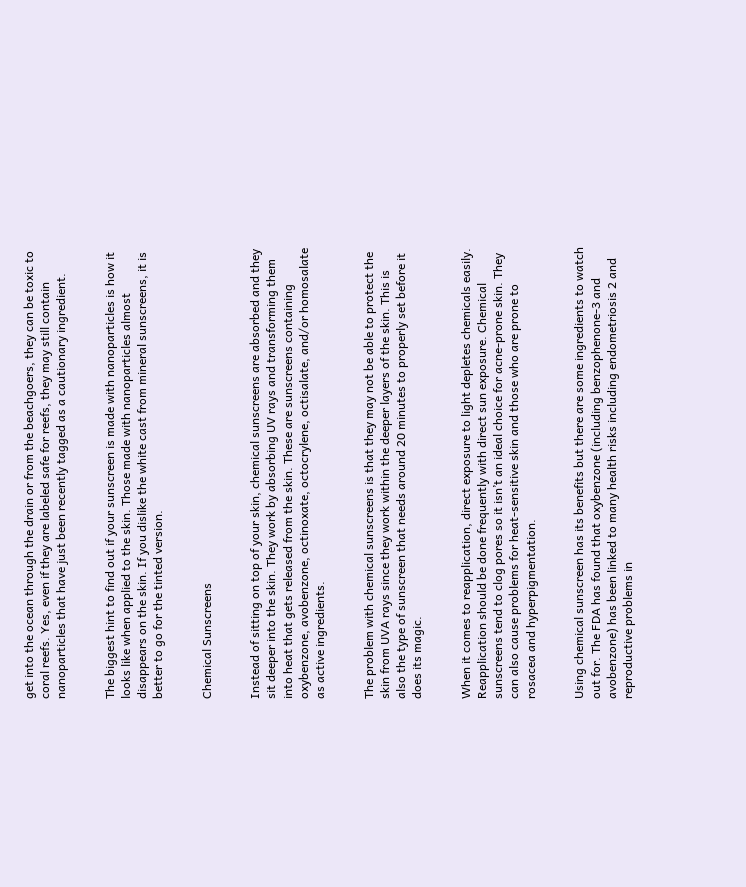get into the ocean through the drain or from the beachgoers, they can be toxic to coral reefs. Yes, even if they are labeled safe for reefs, they may still contain nanoparticles that have just been recently tagged as a cautionary ingredient.


The biggest hint to find out if your sunscreen is made with nanoparticles is how it looks like when applied to the skin. Those made with nanoparticles almost disappears on the skin. If you dislike the white cast from mineral sunscreens, it is better to go for the tinted version.


Chemical Sunscreens


Instead of sitting on top of your skin, chemical sunscreens are absorbed and they sit deeper into the skin. They work by absorbing UV rays and transforming them into heat that gets released from the skin. These are sunscreens containing oxybenzone, avobenzone, octinoxate, octocrylene, octisalate, and/or homosalate as active ingredients.


The problem with chemical sunscreens is that they may not be able to protect the skin from UVA rays since they work within the deeper layers of the skin. This is also the type of sunscreen that needs around 20 minutes to properly set before it does its magic.


When it comes to reapplication, direct exposure to light depletes chemicals easily. Reapplication should be done frequently with direct sun exposure. Chemical sunscreens tend to clog pores so it isn’t an ideal choice for acne-prone skin. They can also cause problems for heat-sensitive skin and those who are prone to rosacea and hyperpigmentation.


Using chemical sunscreen has its benefits but there are some ingredients to watch out for. The FDA has found that oxybenzone (including benzophenone-3 and avobenzone) has been linked to many health risks including endometriosis 2 and reproductive problems in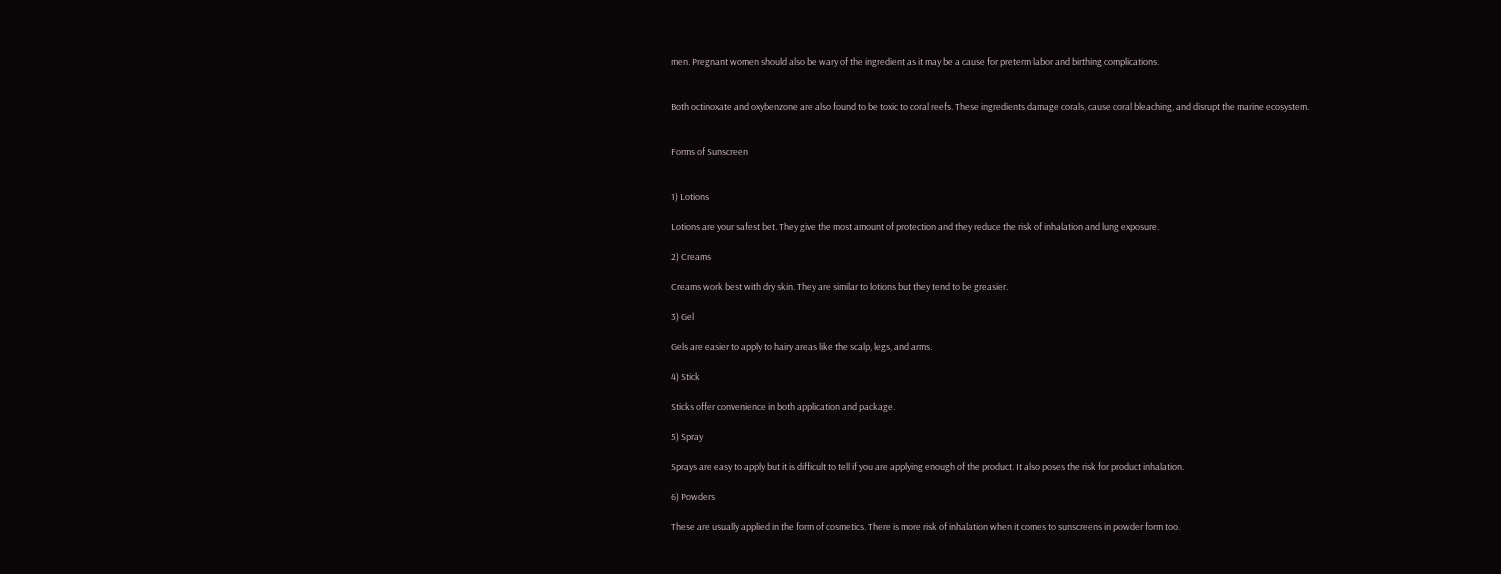men. Pregnant women should also be wary of the ingredient as it may be a cause for preterm labor and birthing complications.


Both octinoxate and oxybenzone are also found to be toxic to coral reefs. These ingredients damage corals, cause coral bleaching, and disrupt the marine ecosystem.


Forms of Sunscreen


1) Lotions

Lotions are your safest bet. They give the most amount of protection and they reduce the risk of inhalation and lung exposure.

2) Creams

Creams work best with dry skin. They are similar to lotions but they tend to be greasier.

3) Gel

Gels are easier to apply to hairy areas like the scalp, legs, and arms.

4) Stick

Sticks offer convenience in both application and package.

5) Spray

Sprays are easy to apply but it is difficult to tell if you are applying enough of the product. It also poses the risk for product inhalation.

6) Powders

These are usually applied in the form of cosmetics. There is more risk of inhalation when it comes to sunscreens in powder form too.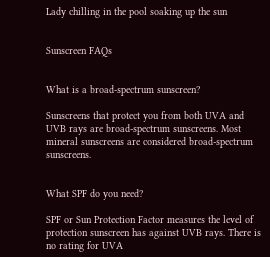Lady chilling in the pool soaking up the sun


Sunscreen FAQs


What is a broad-spectrum sunscreen?

Sunscreens that protect you from both UVA and UVB rays are broad-spectrum sunscreens. Most mineral sunscreens are considered broad-spectrum sunscreens.


What SPF do you need?

SPF or Sun Protection Factor measures the level of protection sunscreen has against UVB rays. There is no rating for UVA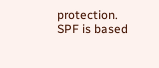protection. SPF is based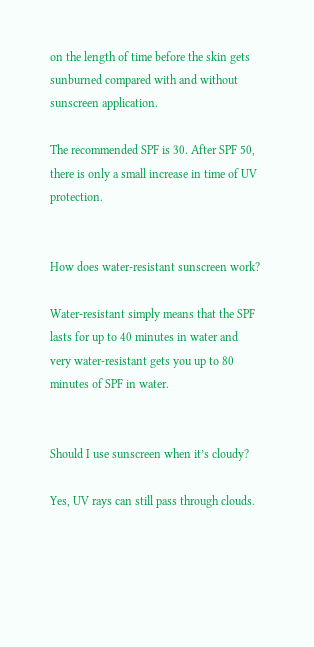on the length of time before the skin gets sunburned compared with and without sunscreen application.

The recommended SPF is 30. After SPF 50, there is only a small increase in time of UV protection.


How does water-resistant sunscreen work?

Water-resistant simply means that the SPF lasts for up to 40 minutes in water and very water-resistant gets you up to 80 minutes of SPF in water.


Should I use sunscreen when it’s cloudy?

Yes, UV rays can still pass through clouds.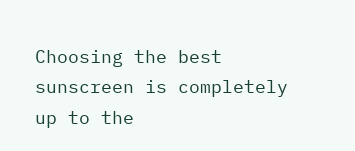Choosing the best sunscreen is completely up to the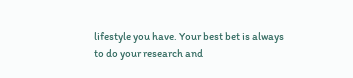lifestyle you have. Your best bet is always to do your research and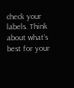check your labels. Think about what’s best for your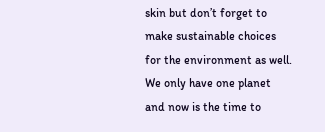skin but don’t forget to make sustainable choices for the environment as well. We only have one planet and now is the time to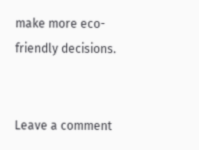make more eco-friendly decisions.


Leave a comment